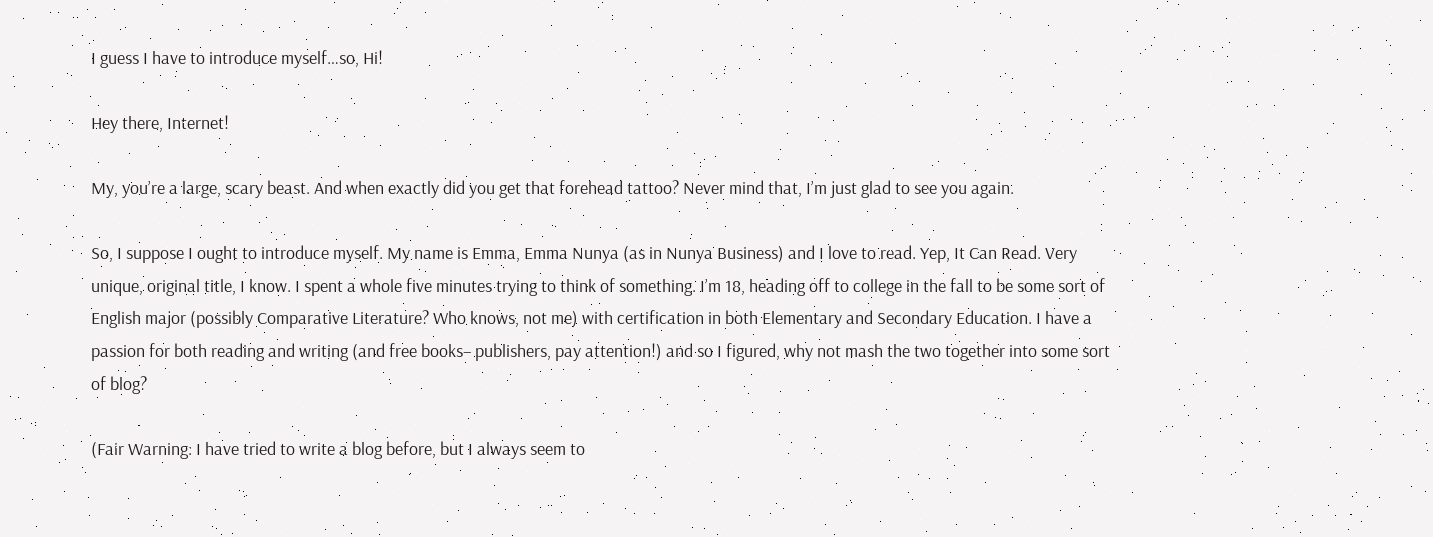I guess I have to introduce myself…so, Hi!

Hey there, Internet!

My, you’re a large, scary beast. And when exactly did you get that forehead tattoo? Never mind that, I’m just glad to see you again.

So, I suppose I ought to introduce myself. My name is Emma, Emma Nunya (as in Nunya Business) and I love to read. Yep, It Can Read. Very unique, original title, I know. I spent a whole five minutes trying to think of something. I’m 18, heading off to college in the fall to be some sort of English major (possibly Comparative Literature? Who knows, not me) with certification in both Elementary and Secondary Education. I have a passion for both reading and writing (and free books– publishers, pay attention!) and so I figured, why not mash the two together into some sort of blog?

(Fair Warning: I have tried to write a blog before, but I always seem to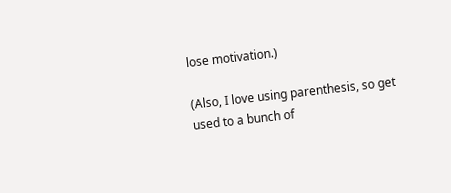lose motivation.)

(Also, I love using parenthesis, so get used to a bunch of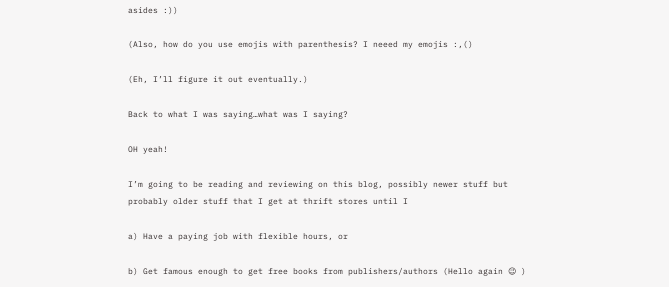asides :))

(Also, how do you use emojis with parenthesis? I neeed my emojis :,()

(Eh, I’ll figure it out eventually.)

Back to what I was saying…what was I saying?

OH yeah!

I’m going to be reading and reviewing on this blog, possibly newer stuff but probably older stuff that I get at thrift stores until I

a) Have a paying job with flexible hours, or

b) Get famous enough to get free books from publishers/authors (Hello again 😉 )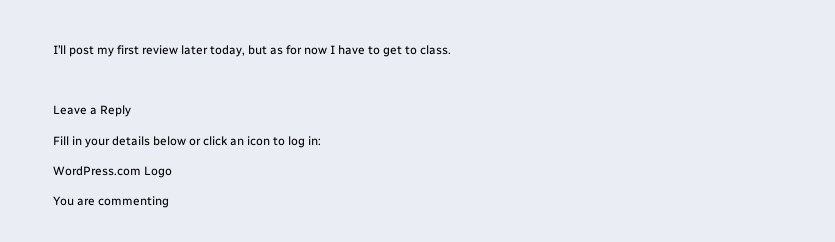I’ll post my first review later today, but as for now I have to get to class.



Leave a Reply

Fill in your details below or click an icon to log in:

WordPress.com Logo

You are commenting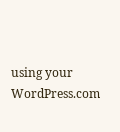using your WordPress.com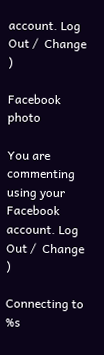account. Log Out /  Change )

Facebook photo

You are commenting using your Facebook account. Log Out /  Change )

Connecting to %s